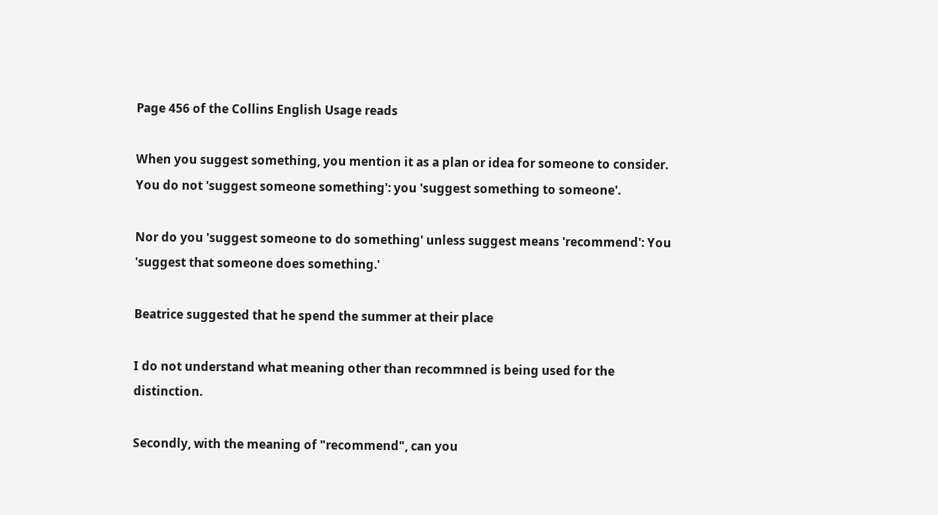Page 456 of the Collins English Usage reads

When you suggest something, you mention it as a plan or idea for someone to consider. You do not 'suggest someone something': you 'suggest something to someone'.

Nor do you 'suggest someone to do something' unless suggest means 'recommend': You 'suggest that someone does something.'

Beatrice suggested that he spend the summer at their place

I do not understand what meaning other than recommned is being used for the distinction.

Secondly, with the meaning of "recommend", can you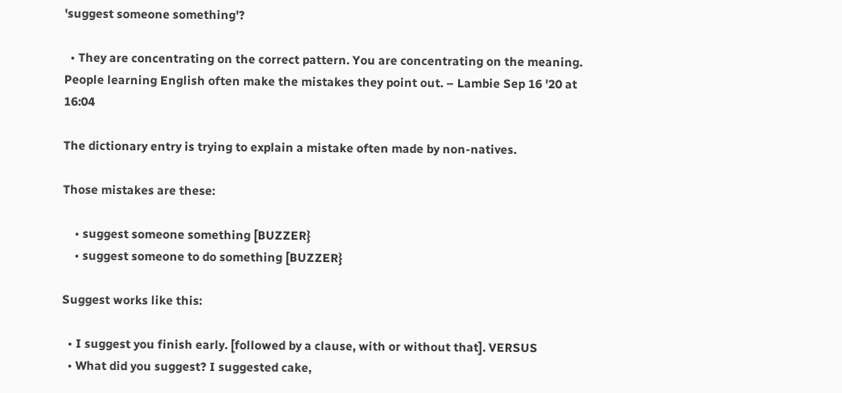'suggest someone something'?

  • They are concentrating on the correct pattern. You are concentrating on the meaning. People learning English often make the mistakes they point out. – Lambie Sep 16 '20 at 16:04

The dictionary entry is trying to explain a mistake often made by non-natives.

Those mistakes are these:

    • suggest someone something [BUZZER}
    • suggest someone to do something [BUZZER}

Suggest works like this:

  • I suggest you finish early. [followed by a clause, with or without that]. VERSUS
  • What did you suggest? I suggested cake,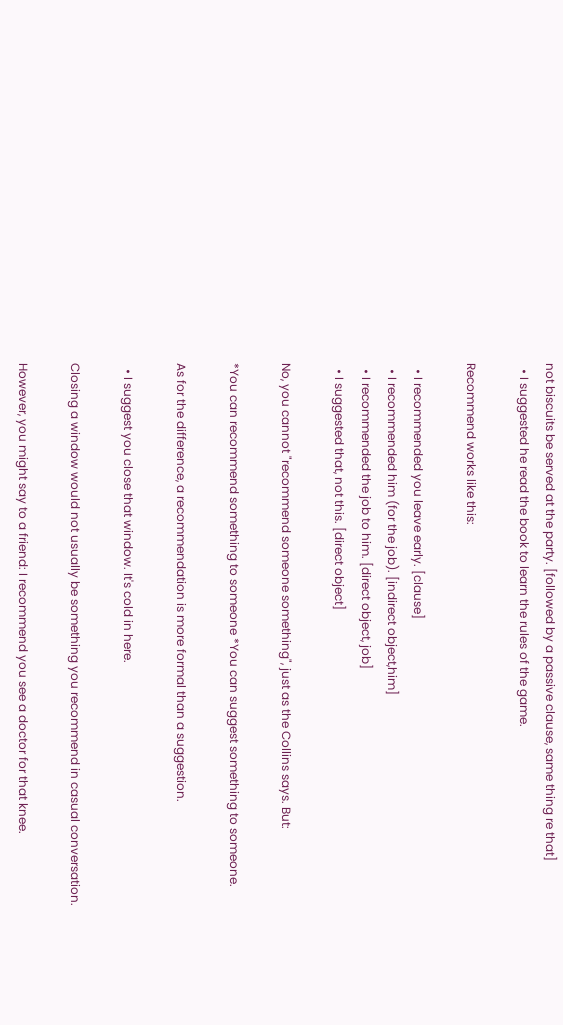not biscuits be served at the party. [followed by a passive clause, same thing re that]
  • I suggested he read the book to learn the rules of the game.

Recommend works like this:

  • I recommended you leave early. [clause]
  • I recommended him (for the job). [indirect object,him]
  • I recommended the job to him. [direct object, job]
  • I suggested that, not this. [direct object]

No, you cannot "recommend someone something", just as the Collins says. But:

*You can recommend something to someone *You can suggest something to someone.

As for the difference, a recommendation is more formal than a suggestion.

  • I suggest you close that window. It's cold in here.

Closing a window would not usually be something you recommend in casual conversation.

However, you might say to a friend: I recommend you see a doctor for that knee.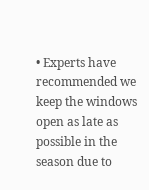• Experts have recommended we keep the windows open as late as possible in the season due to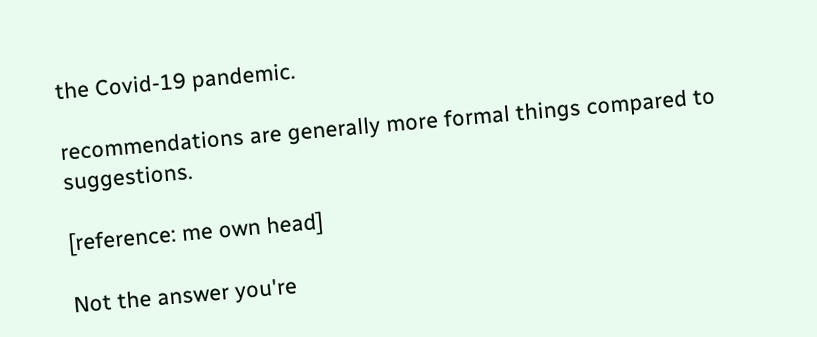the Covid-19 pandemic.

recommendations are generally more formal things compared to suggestions.

[reference: me own head]

Not the answer you're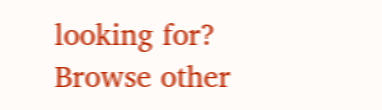looking for? Browse other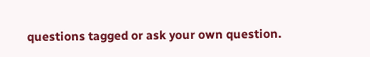questions tagged or ask your own question.